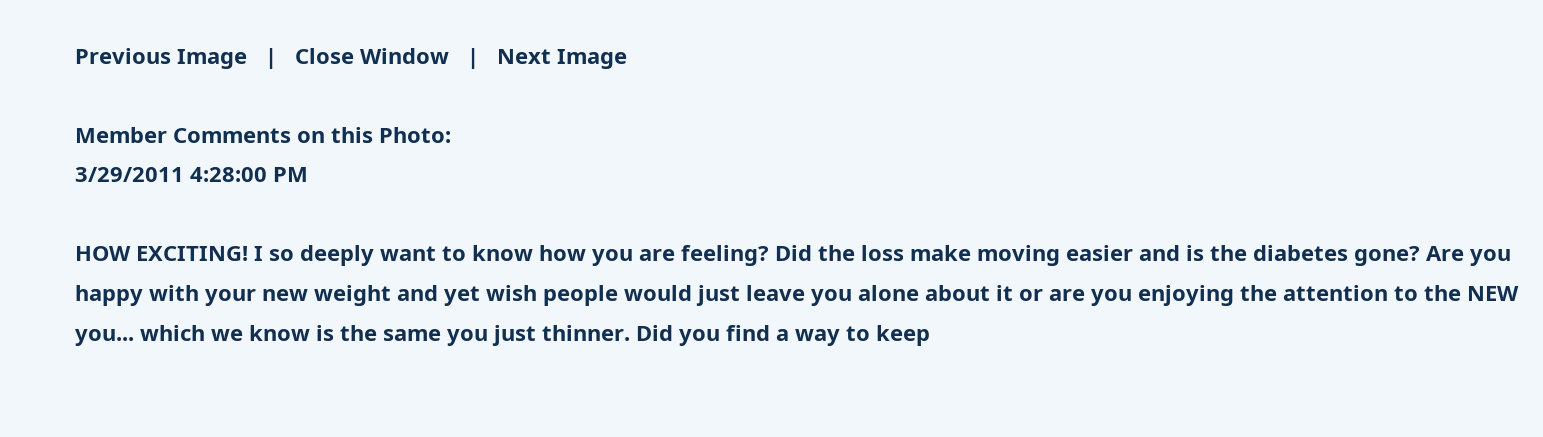Previous Image   |   Close Window   |   Next Image

Member Comments on this Photo:
3/29/2011 4:28:00 PM

HOW EXCITING! I so deeply want to know how you are feeling? Did the loss make moving easier and is the diabetes gone? Are you happy with your new weight and yet wish people would just leave you alone about it or are you enjoying the attention to the NEW you... which we know is the same you just thinner. Did you find a way to keep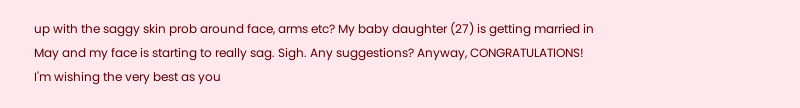up with the saggy skin prob around face, arms etc? My baby daughter (27) is getting married in May and my face is starting to really sag. Sigh. Any suggestions? Anyway, CONGRATULATIONS! I'm wishing the very best as you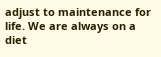adjust to maintenance for life. We are always on a diet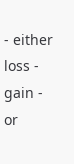- either loss - gain - or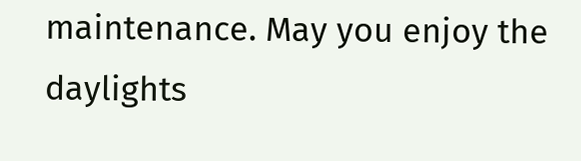maintenance. May you enjoy the daylights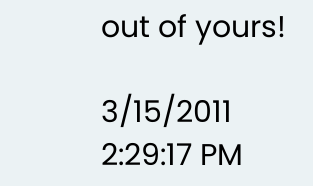out of yours!

3/15/2011 2:29:17 PM